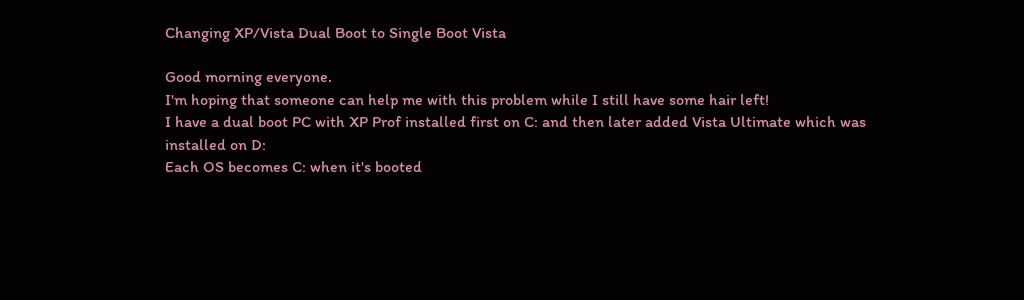Changing XP/Vista Dual Boot to Single Boot Vista

Good morning everyone.
I'm hoping that someone can help me with this problem while I still have some hair left!
I have a dual boot PC with XP Prof installed first on C: and then later added Vista Ultimate which was installed on D:
Each OS becomes C: when it's booted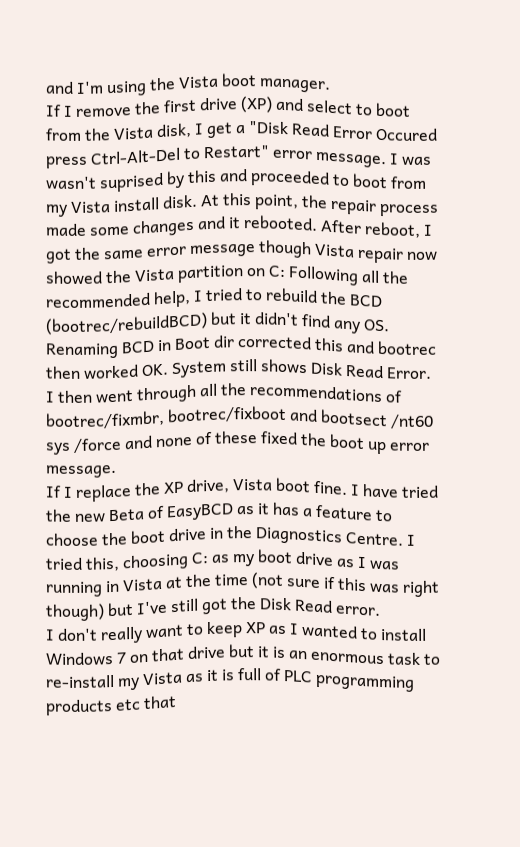and I'm using the Vista boot manager.
If I remove the first drive (XP) and select to boot from the Vista disk, I get a "Disk Read Error Occured press Ctrl-Alt-Del to Restart" error message. I was wasn't suprised by this and proceeded to boot from my Vista install disk. At this point, the repair process made some changes and it rebooted. After reboot, I got the same error message though Vista repair now showed the Vista partition on C: Following all the recommended help, I tried to rebuild the BCD (bootrec/rebuildBCD) but it didn't find any OS. Renaming BCD in Boot dir corrected this and bootrec then worked OK. System still shows Disk Read Error. I then went through all the recommendations of bootrec/fixmbr, bootrec/fixboot and bootsect /nt60 sys /force and none of these fixed the boot up error message.
If I replace the XP drive, Vista boot fine. I have tried the new Beta of EasyBCD as it has a feature to choose the boot drive in the Diagnostics Centre. I tried this, choosing C: as my boot drive as I was running in Vista at the time (not sure if this was right though) but I've still got the Disk Read error.
I don't really want to keep XP as I wanted to install Windows 7 on that drive but it is an enormous task to re-install my Vista as it is full of PLC programming products etc that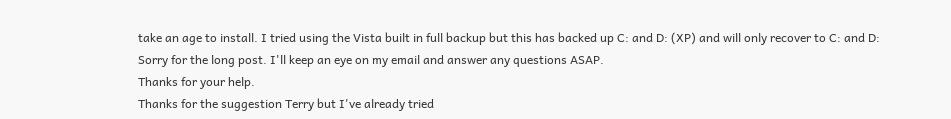take an age to install. I tried using the Vista built in full backup but this has backed up C: and D: (XP) and will only recover to C: and D:
Sorry for the long post. I'll keep an eye on my email and answer any questions ASAP.
Thanks for your help.
Thanks for the suggestion Terry but I've already tried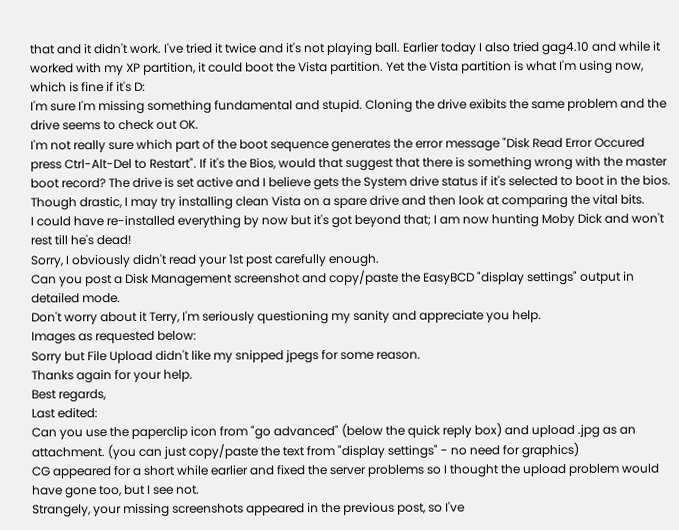that and it didn't work. I've tried it twice and it's not playing ball. Earlier today I also tried gag4.10 and while it worked with my XP partition, it could boot the Vista partition. Yet the Vista partition is what I'm using now, which is fine if it's D:
I'm sure I'm missing something fundamental and stupid. Cloning the drive exibits the same problem and the drive seems to check out OK.
I'm not really sure which part of the boot sequence generates the error message "Disk Read Error Occured press Ctrl-Alt-Del to Restart". If it's the Bios, would that suggest that there is something wrong with the master boot record? The drive is set active and I believe gets the System drive status if it's selected to boot in the bios.
Though drastic, I may try installing clean Vista on a spare drive and then look at comparing the vital bits.
I could have re-installed everything by now but it's got beyond that; I am now hunting Moby Dick and won't rest till he's dead!
Sorry, I obviously didn't read your 1st post carefully enough.
Can you post a Disk Management screenshot and copy/paste the EasyBCD "display settings" output in detailed mode.
Don't worry about it Terry, I'm seriously questioning my sanity and appreciate you help.
Images as requested below:
Sorry but File Upload didn't like my snipped jpegs for some reason.
Thanks again for your help.
Best regards,
Last edited:
Can you use the paperclip icon from "go advanced" (below the quick reply box) and upload .jpg as an attachment. (you can just copy/paste the text from "display settings" - no need for graphics)
CG appeared for a short while earlier and fixed the server problems so I thought the upload problem would have gone too, but I see not.
Strangely, your missing screenshots appeared in the previous post, so I've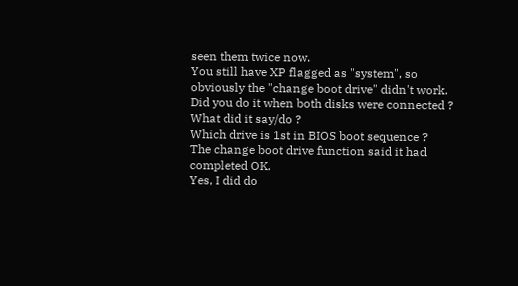seen them twice now.
You still have XP flagged as "system", so obviously the "change boot drive" didn't work.
Did you do it when both disks were connected ?
What did it say/do ?
Which drive is 1st in BIOS boot sequence ?
The change boot drive function said it had completed OK.
Yes, I did do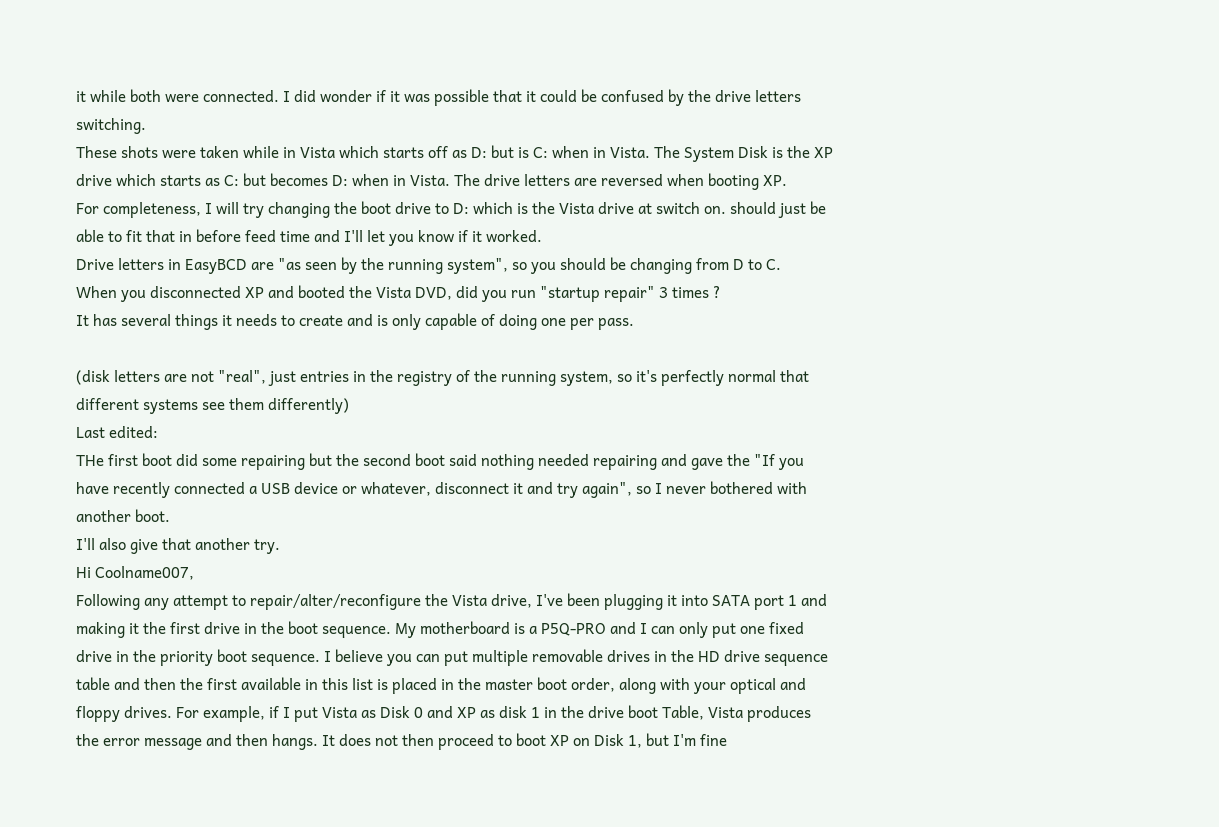it while both were connected. I did wonder if it was possible that it could be confused by the drive letters switching.
These shots were taken while in Vista which starts off as D: but is C: when in Vista. The System Disk is the XP drive which starts as C: but becomes D: when in Vista. The drive letters are reversed when booting XP.
For completeness, I will try changing the boot drive to D: which is the Vista drive at switch on. should just be able to fit that in before feed time and I'll let you know if it worked.
Drive letters in EasyBCD are "as seen by the running system", so you should be changing from D to C.
When you disconnected XP and booted the Vista DVD, did you run "startup repair" 3 times ?
It has several things it needs to create and is only capable of doing one per pass.

(disk letters are not "real", just entries in the registry of the running system, so it's perfectly normal that different systems see them differently)
Last edited:
THe first boot did some repairing but the second boot said nothing needed repairing and gave the "If you have recently connected a USB device or whatever, disconnect it and try again", so I never bothered with another boot.
I'll also give that another try.
Hi Coolname007,
Following any attempt to repair/alter/reconfigure the Vista drive, I've been plugging it into SATA port 1 and making it the first drive in the boot sequence. My motherboard is a P5Q-PRO and I can only put one fixed drive in the priority boot sequence. I believe you can put multiple removable drives in the HD drive sequence table and then the first available in this list is placed in the master boot order, along with your optical and floppy drives. For example, if I put Vista as Disk 0 and XP as disk 1 in the drive boot Table, Vista produces the error message and then hangs. It does not then proceed to boot XP on Disk 1, but I'm fine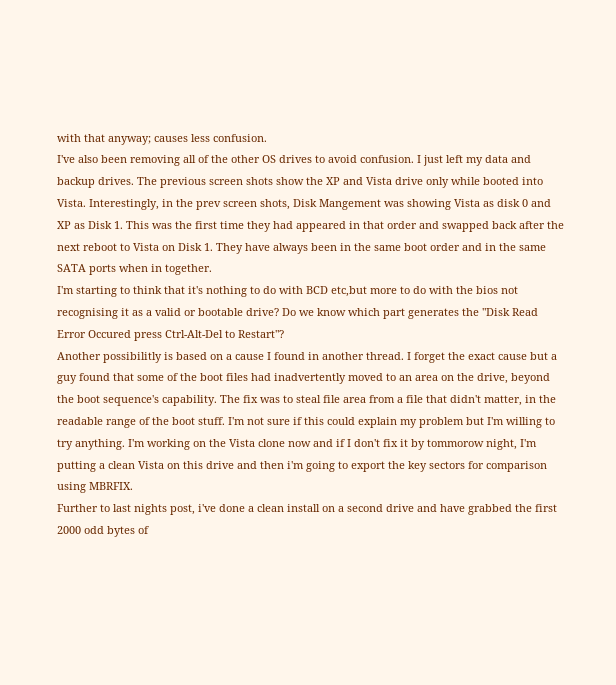with that anyway; causes less confusion.
I've also been removing all of the other OS drives to avoid confusion. I just left my data and backup drives. The previous screen shots show the XP and Vista drive only while booted into Vista. Interestingly, in the prev screen shots, Disk Mangement was showing Vista as disk 0 and XP as Disk 1. This was the first time they had appeared in that order and swapped back after the next reboot to Vista on Disk 1. They have always been in the same boot order and in the same SATA ports when in together.
I'm starting to think that it's nothing to do with BCD etc,but more to do with the bios not recognising it as a valid or bootable drive? Do we know which part generates the "Disk Read Error Occured press Ctrl-Alt-Del to Restart"?
Another possibilitly is based on a cause I found in another thread. I forget the exact cause but a guy found that some of the boot files had inadvertently moved to an area on the drive, beyond the boot sequence's capability. The fix was to steal file area from a file that didn't matter, in the readable range of the boot stuff. I'm not sure if this could explain my problem but I'm willing to try anything. I'm working on the Vista clone now and if I don't fix it by tommorow night, I'm putting a clean Vista on this drive and then i'm going to export the key sectors for comparison using MBRFIX.
Further to last nights post, i've done a clean install on a second drive and have grabbed the first 2000 odd bytes of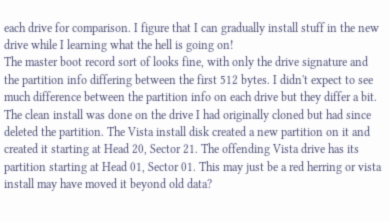each drive for comparison. I figure that I can gradually install stuff in the new drive while I learning what the hell is going on!
The master boot record sort of looks fine, with only the drive signature and the partition info differing between the first 512 bytes. I didn't expect to see much difference between the partition info on each drive but they differ a bit. The clean install was done on the drive I had originally cloned but had since deleted the partition. The Vista install disk created a new partition on it and created it starting at Head 20, Sector 21. The offending Vista drive has its partition starting at Head 01, Sector 01. This may just be a red herring or vista install may have moved it beyond old data?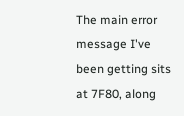The main error message I've been getting sits at 7F80, along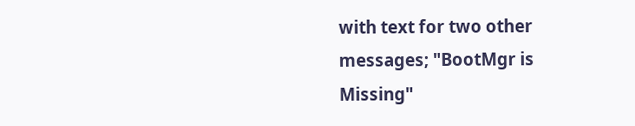with text for two other messages; "BootMgr is Missing"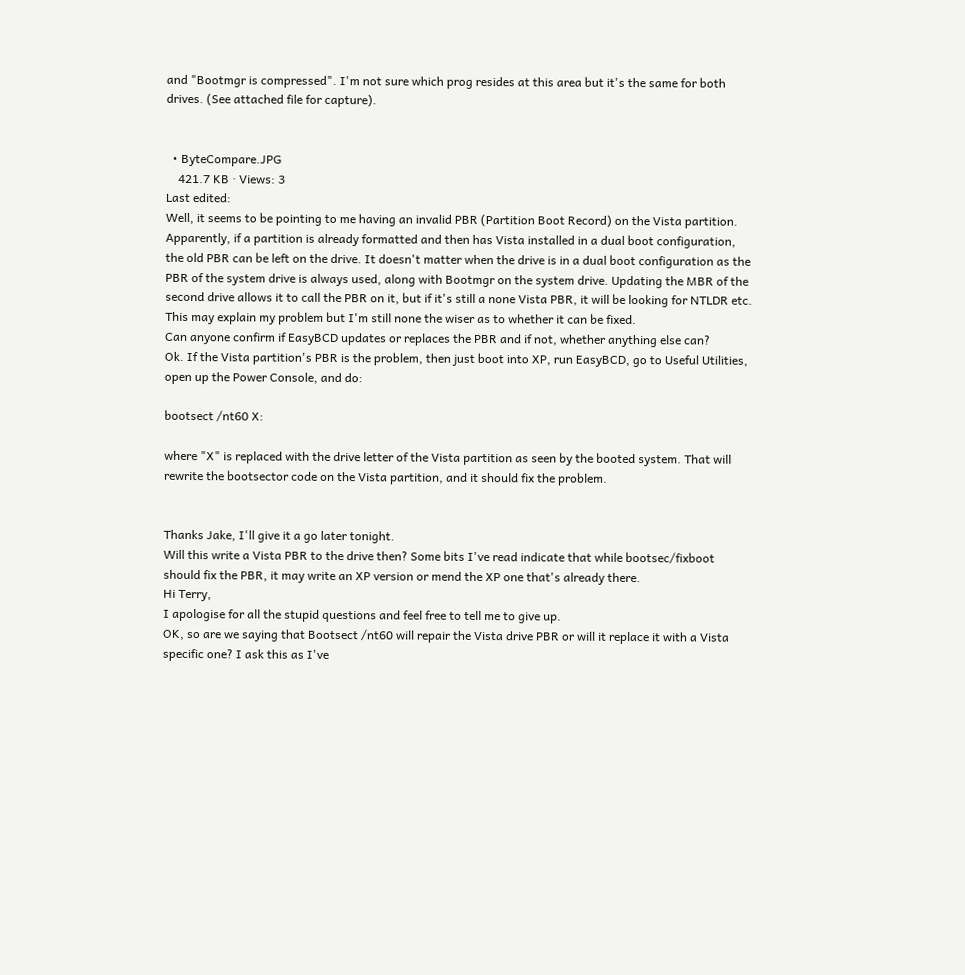and "Bootmgr is compressed". I'm not sure which prog resides at this area but it's the same for both drives. (See attached file for capture).


  • ByteCompare.JPG
    421.7 KB · Views: 3
Last edited:
Well, it seems to be pointing to me having an invalid PBR (Partition Boot Record) on the Vista partition. Apparently, if a partition is already formatted and then has Vista installed in a dual boot configuration, the old PBR can be left on the drive. It doesn't matter when the drive is in a dual boot configuration as the PBR of the system drive is always used, along with Bootmgr on the system drive. Updating the MBR of the second drive allows it to call the PBR on it, but if it's still a none Vista PBR, it will be looking for NTLDR etc. This may explain my problem but I'm still none the wiser as to whether it can be fixed.
Can anyone confirm if EasyBCD updates or replaces the PBR and if not, whether anything else can?
Ok. If the Vista partition's PBR is the problem, then just boot into XP, run EasyBCD, go to Useful Utilities, open up the Power Console, and do:

bootsect /nt60 X:

where "X" is replaced with the drive letter of the Vista partition as seen by the booted system. That will rewrite the bootsector code on the Vista partition, and it should fix the problem.


Thanks Jake, I'll give it a go later tonight.
Will this write a Vista PBR to the drive then? Some bits I've read indicate that while bootsec/fixboot should fix the PBR, it may write an XP version or mend the XP one that's already there.
Hi Terry,
I apologise for all the stupid questions and feel free to tell me to give up.
OK, so are we saying that Bootsect /nt60 will repair the Vista drive PBR or will it replace it with a Vista specific one? I ask this as I've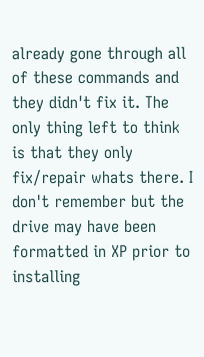already gone through all of these commands and they didn't fix it. The only thing left to think is that they only fix/repair whats there. I don't remember but the drive may have been formatted in XP prior to installing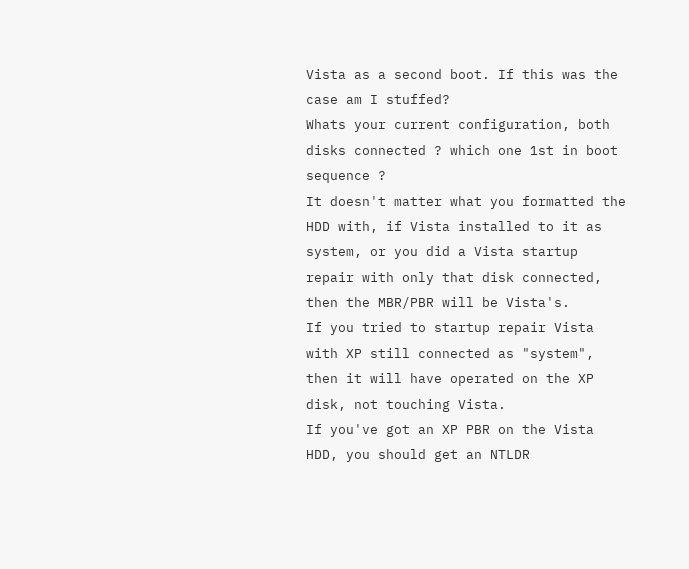Vista as a second boot. If this was the case am I stuffed?
Whats your current configuration, both disks connected ? which one 1st in boot sequence ?
It doesn't matter what you formatted the HDD with, if Vista installed to it as system, or you did a Vista startup repair with only that disk connected, then the MBR/PBR will be Vista's.
If you tried to startup repair Vista with XP still connected as "system", then it will have operated on the XP disk, not touching Vista.
If you've got an XP PBR on the Vista HDD, you should get an NTLDR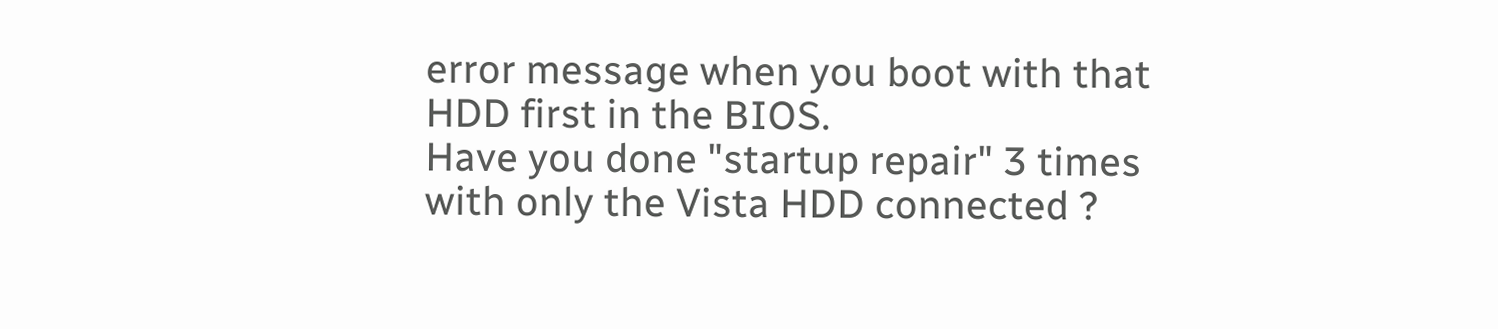error message when you boot with that HDD first in the BIOS.
Have you done "startup repair" 3 times with only the Vista HDD connected ?